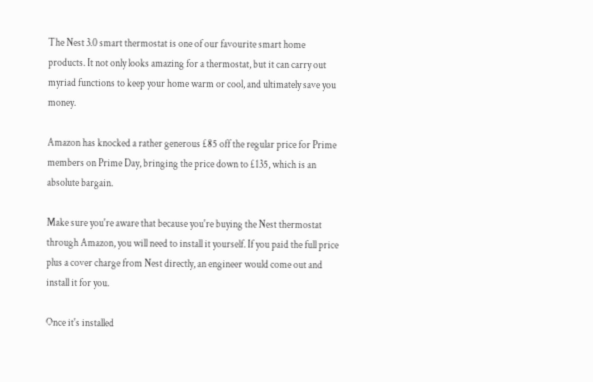The Nest 3.0 smart thermostat is one of our favourite smart home products. It not only looks amazing for a thermostat, but it can carry out myriad functions to keep your home warm or cool, and ultimately save you money.

Amazon has knocked a rather generous £85 off the regular price for Prime members on Prime Day, bringing the price down to £135, which is an absolute bargain.

Make sure you're aware that because you're buying the Nest thermostat through Amazon, you will need to install it yourself. If you paid the full price plus a cover charge from Nest directly, an engineer would come out and install it for you.

Once it's installed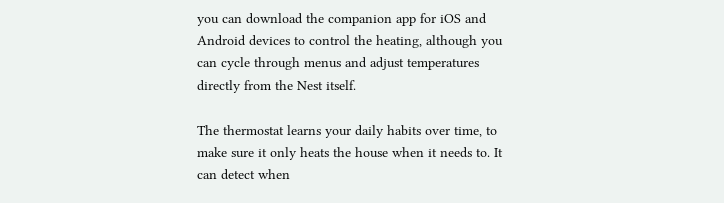you can download the companion app for iOS and Android devices to control the heating, although you can cycle through menus and adjust temperatures directly from the Nest itself.

The thermostat learns your daily habits over time, to make sure it only heats the house when it needs to. It can detect when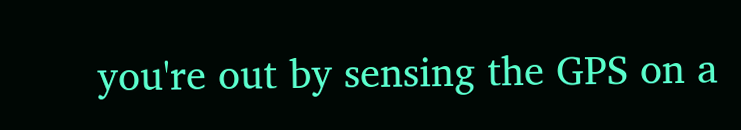you're out by sensing the GPS on a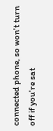connected phone, so won't turn off if you're sat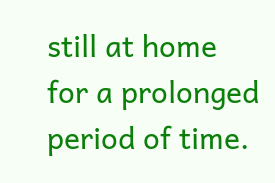still at home for a prolonged period of time.